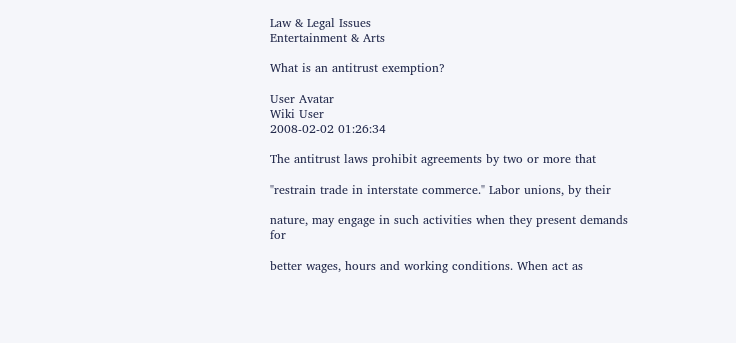Law & Legal Issues
Entertainment & Arts

What is an antitrust exemption?

User Avatar
Wiki User
2008-02-02 01:26:34

The antitrust laws prohibit agreements by two or more that

"restrain trade in interstate commerce." Labor unions, by their

nature, may engage in such activities when they present demands for

better wages, hours and working conditions. When act as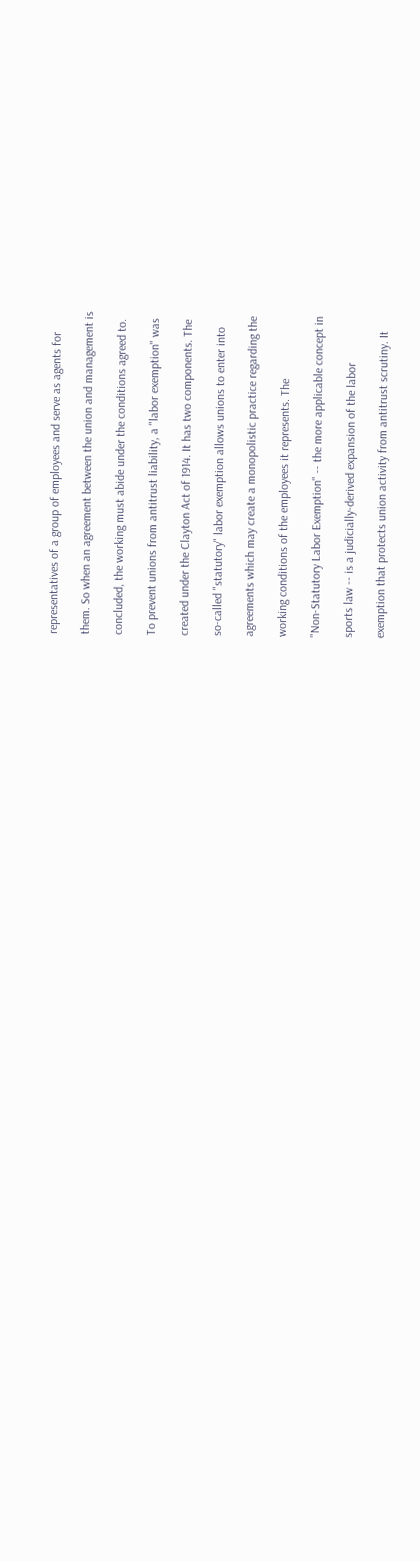representatives of a group of employees and serve as agents for

them. So when an agreement between the union and management is

concluded, the working must abide under the conditions agreed to.

To prevent unions from antitrust liability, a "labor exemption" was

created under the Clayton Act of 1914. It has two components. The

so-called "statutory" labor exemption allows unions to enter into

agreements which may create a monopolistic practice regarding the

working conditions of the employees it represents. The

"Non-Statutory Labor Exemption" -- the more applicable concept in

sports law -- is a judicially-derived expansion of the labor

exemption that protects union activity from antitrust scrutiny. It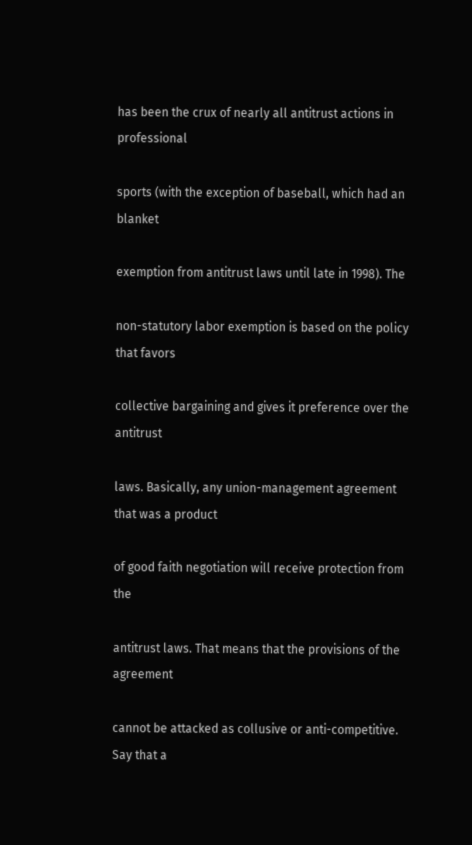has been the crux of nearly all antitrust actions in professional

sports (with the exception of baseball, which had an blanket

exemption from antitrust laws until late in 1998). The

non-statutory labor exemption is based on the policy that favors

collective bargaining and gives it preference over the antitrust

laws. Basically, any union-management agreement that was a product

of good faith negotiation will receive protection from the

antitrust laws. That means that the provisions of the agreement

cannot be attacked as collusive or anti-competitive. Say that a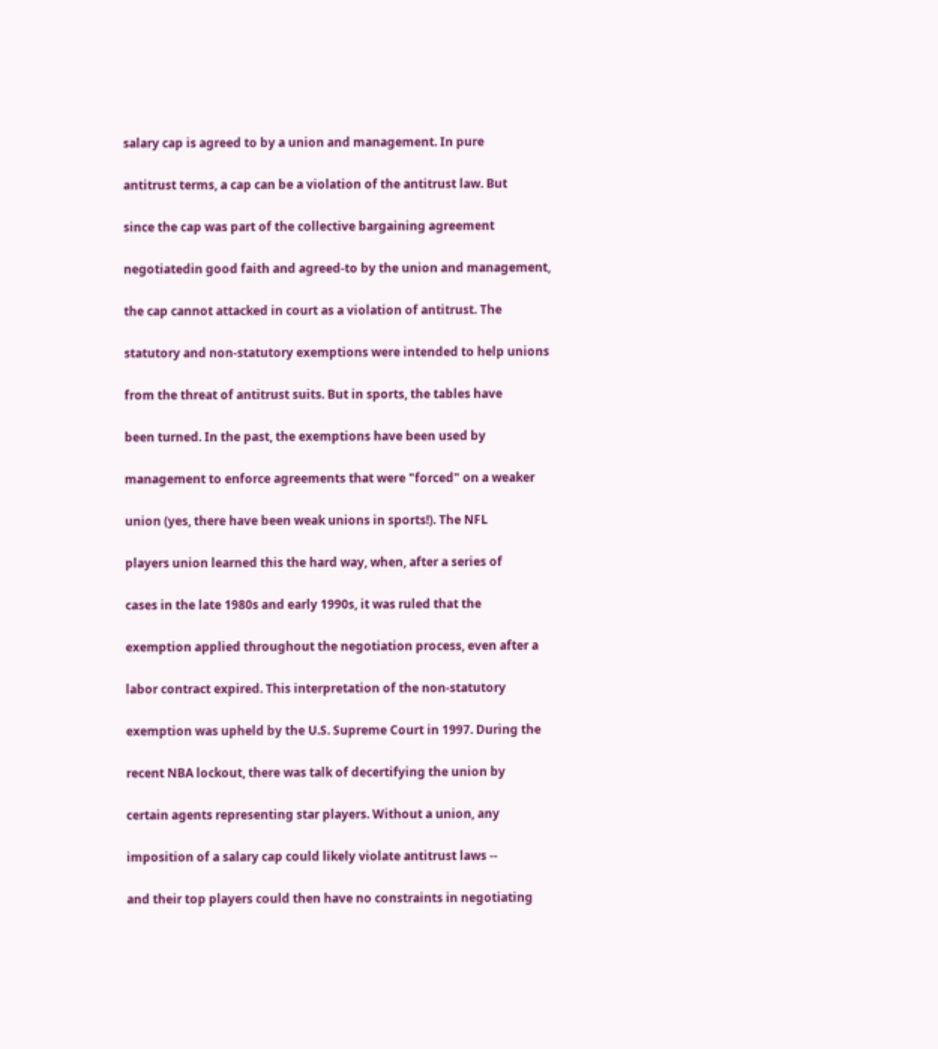salary cap is agreed to by a union and management. In pure

antitrust terms, a cap can be a violation of the antitrust law. But

since the cap was part of the collective bargaining agreement

negotiatedin good faith and agreed-to by the union and management,

the cap cannot attacked in court as a violation of antitrust. The

statutory and non-statutory exemptions were intended to help unions

from the threat of antitrust suits. But in sports, the tables have

been turned. In the past, the exemptions have been used by

management to enforce agreements that were "forced" on a weaker

union (yes, there have been weak unions in sports!). The NFL

players union learned this the hard way, when, after a series of

cases in the late 1980s and early 1990s, it was ruled that the

exemption applied throughout the negotiation process, even after a

labor contract expired. This interpretation of the non-statutory

exemption was upheld by the U.S. Supreme Court in 1997. During the

recent NBA lockout, there was talk of decertifying the union by

certain agents representing star players. Without a union, any

imposition of a salary cap could likely violate antitrust laws --

and their top players could then have no constraints in negotiating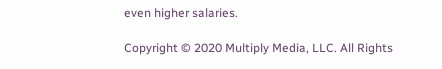even higher salaries.

Copyright © 2020 Multiply Media, LLC. All Rights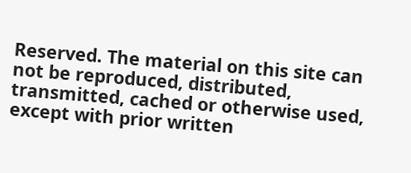Reserved. The material on this site can not be reproduced, distributed, transmitted, cached or otherwise used, except with prior written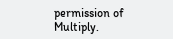permission of Multiply.